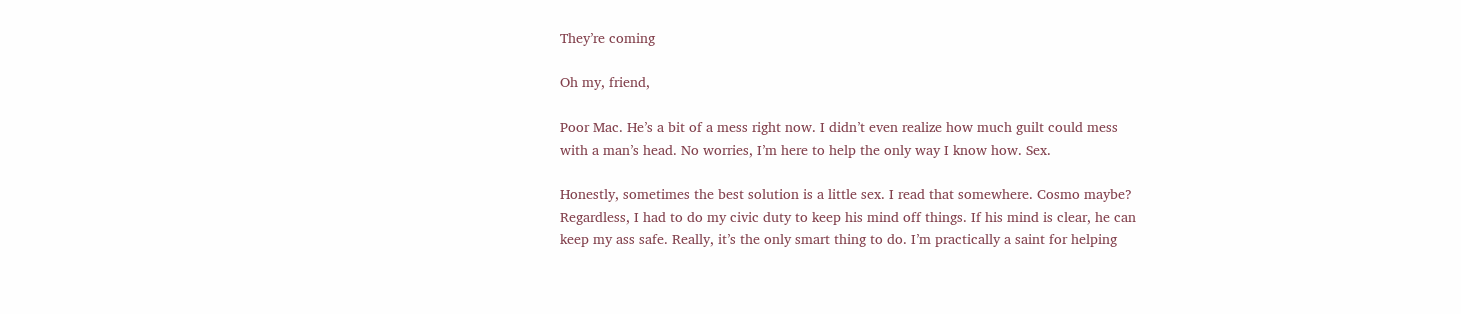They’re coming

Oh my, friend,

Poor Mac. He’s a bit of a mess right now. I didn’t even realize how much guilt could mess with a man’s head. No worries, I’m here to help the only way I know how. Sex.

Honestly, sometimes the best solution is a little sex. I read that somewhere. Cosmo maybe? Regardless, I had to do my civic duty to keep his mind off things. If his mind is clear, he can keep my ass safe. Really, it’s the only smart thing to do. I’m practically a saint for helping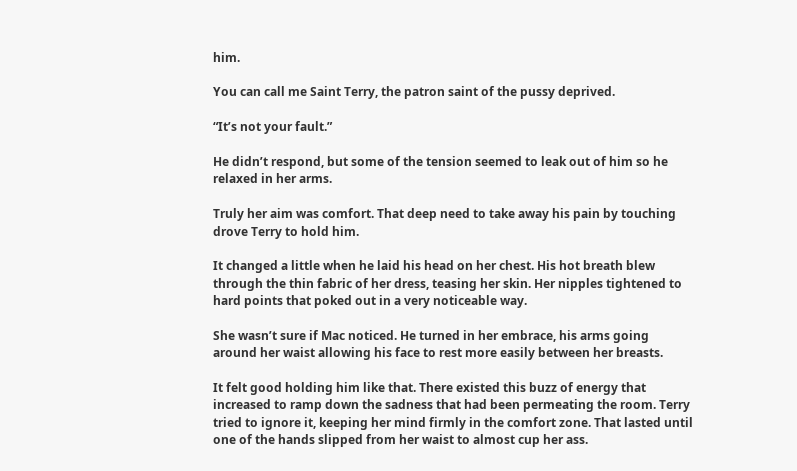him.

You can call me Saint Terry, the patron saint of the pussy deprived.

“It’s not your fault.”

He didn’t respond, but some of the tension seemed to leak out of him so he relaxed in her arms.

Truly her aim was comfort. That deep need to take away his pain by touching drove Terry to hold him.

It changed a little when he laid his head on her chest. His hot breath blew through the thin fabric of her dress, teasing her skin. Her nipples tightened to hard points that poked out in a very noticeable way.

She wasn’t sure if Mac noticed. He turned in her embrace, his arms going around her waist allowing his face to rest more easily between her breasts.

It felt good holding him like that. There existed this buzz of energy that increased to ramp down the sadness that had been permeating the room. Terry tried to ignore it, keeping her mind firmly in the comfort zone. That lasted until one of the hands slipped from her waist to almost cup her ass.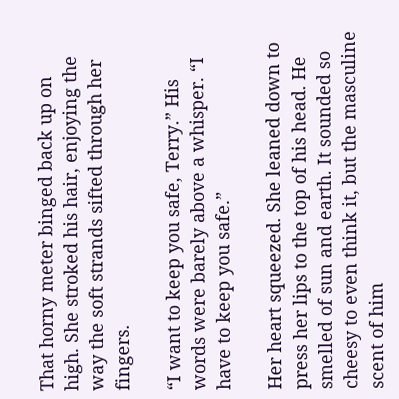That horny meter binged back up on high. She stroked his hair, enjoying the way the soft strands sifted through her fingers.

“I want to keep you safe, Terry.” His words were barely above a whisper. “I have to keep you safe.”

Her heart squeezed. She leaned down to press her lips to the top of his head. He smelled of sun and earth. It sounded so cheesy to even think it, but the masculine scent of him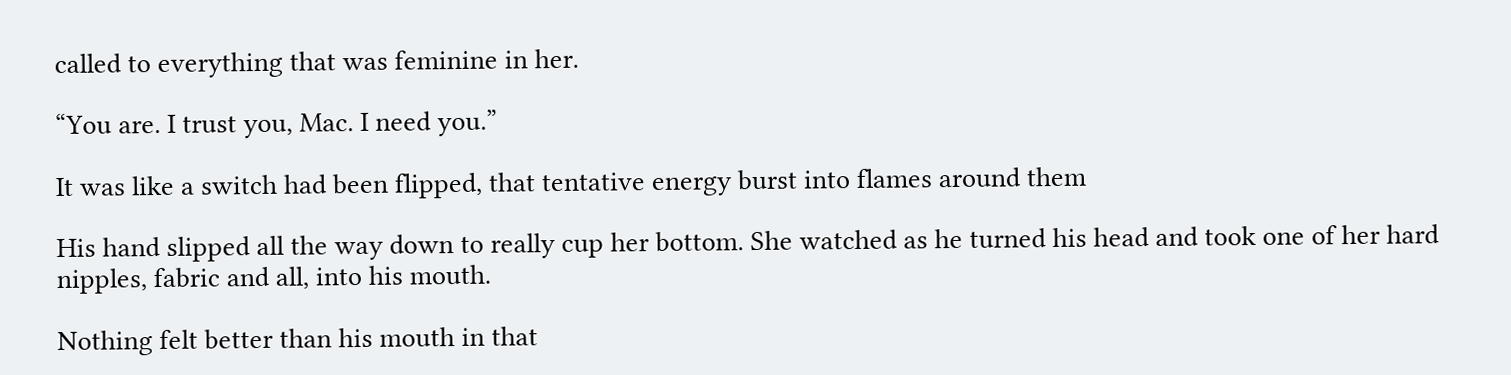called to everything that was feminine in her.

“You are. I trust you, Mac. I need you.”

It was like a switch had been flipped, that tentative energy burst into flames around them

His hand slipped all the way down to really cup her bottom. She watched as he turned his head and took one of her hard nipples, fabric and all, into his mouth.

Nothing felt better than his mouth in that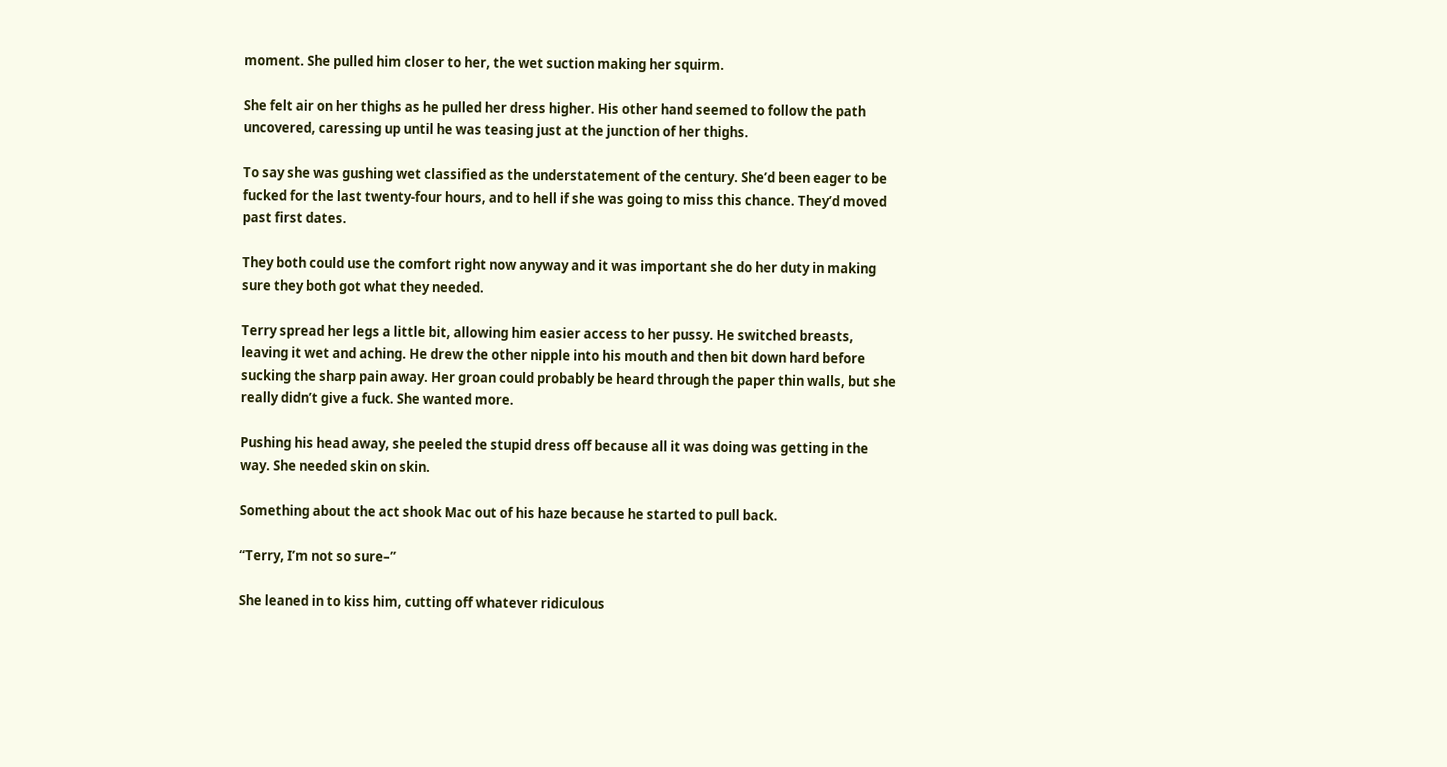moment. She pulled him closer to her, the wet suction making her squirm.

She felt air on her thighs as he pulled her dress higher. His other hand seemed to follow the path uncovered, caressing up until he was teasing just at the junction of her thighs.

To say she was gushing wet classified as the understatement of the century. She’d been eager to be fucked for the last twenty-four hours, and to hell if she was going to miss this chance. They’d moved past first dates.

They both could use the comfort right now anyway and it was important she do her duty in making sure they both got what they needed.

Terry spread her legs a little bit, allowing him easier access to her pussy. He switched breasts, leaving it wet and aching. He drew the other nipple into his mouth and then bit down hard before sucking the sharp pain away. Her groan could probably be heard through the paper thin walls, but she really didn’t give a fuck. She wanted more.

Pushing his head away, she peeled the stupid dress off because all it was doing was getting in the way. She needed skin on skin.

Something about the act shook Mac out of his haze because he started to pull back.

“Terry, I’m not so sure–”

She leaned in to kiss him, cutting off whatever ridiculous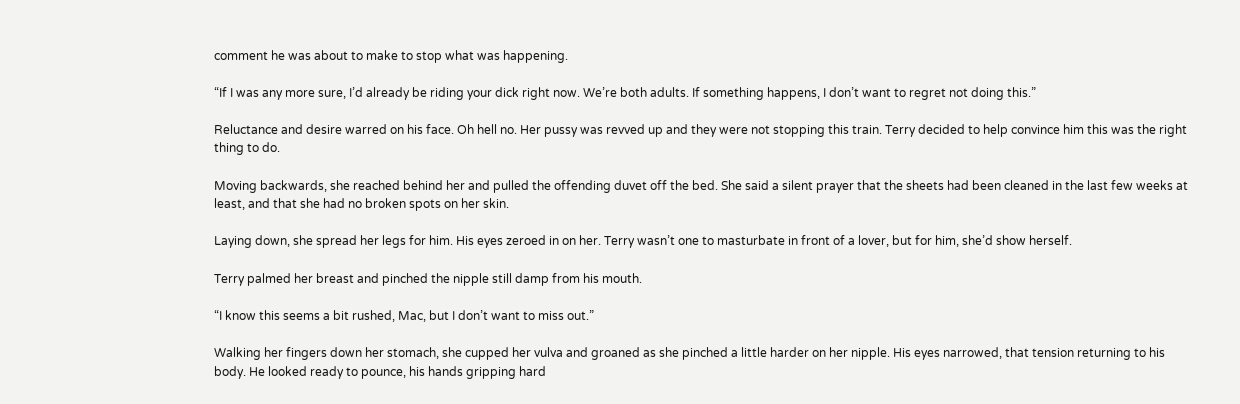comment he was about to make to stop what was happening.

“If I was any more sure, I’d already be riding your dick right now. We’re both adults. If something happens, I don’t want to regret not doing this.”

Reluctance and desire warred on his face. Oh hell no. Her pussy was revved up and they were not stopping this train. Terry decided to help convince him this was the right thing to do.

Moving backwards, she reached behind her and pulled the offending duvet off the bed. She said a silent prayer that the sheets had been cleaned in the last few weeks at least, and that she had no broken spots on her skin.

Laying down, she spread her legs for him. His eyes zeroed in on her. Terry wasn’t one to masturbate in front of a lover, but for him, she’d show herself.

Terry palmed her breast and pinched the nipple still damp from his mouth.

“I know this seems a bit rushed, Mac, but I don’t want to miss out.”

Walking her fingers down her stomach, she cupped her vulva and groaned as she pinched a little harder on her nipple. His eyes narrowed, that tension returning to his body. He looked ready to pounce, his hands gripping hard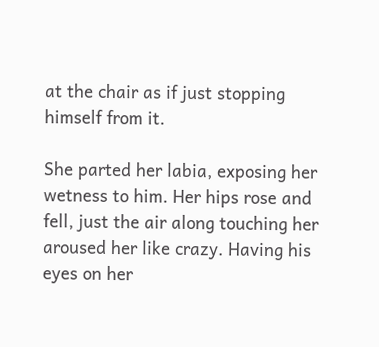at the chair as if just stopping himself from it.

She parted her labia, exposing her wetness to him. Her hips rose and fell, just the air along touching her aroused her like crazy. Having his eyes on her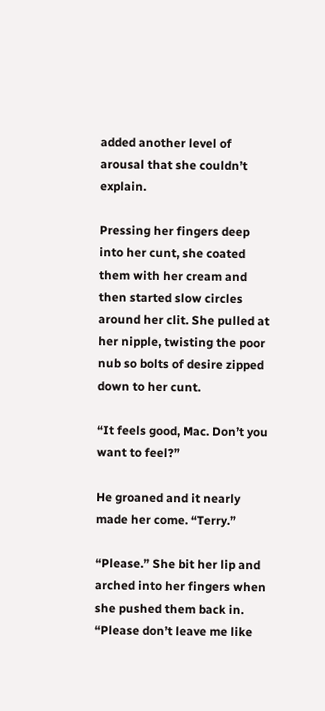added another level of arousal that she couldn’t explain.

Pressing her fingers deep into her cunt, she coated them with her cream and then started slow circles around her clit. She pulled at her nipple, twisting the poor nub so bolts of desire zipped down to her cunt.

“It feels good, Mac. Don’t you want to feel?”

He groaned and it nearly made her come. “Terry.”

“Please.” She bit her lip and arched into her fingers when she pushed them back in. “Please don’t leave me like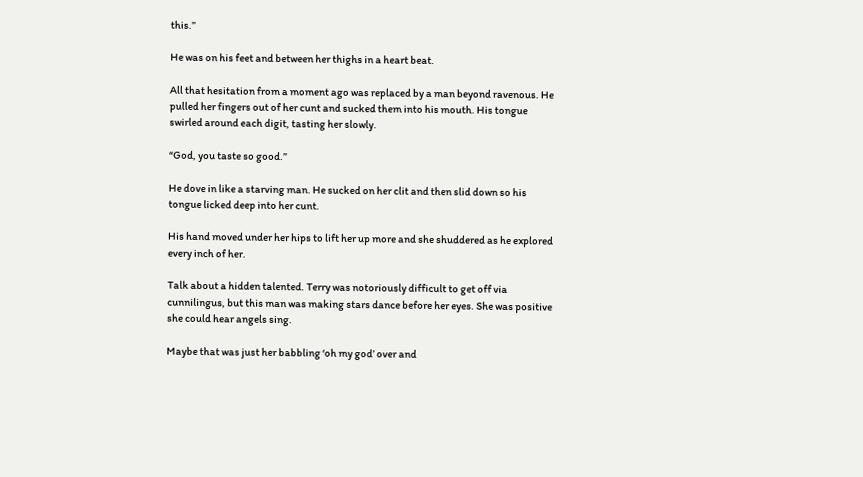this.”

He was on his feet and between her thighs in a heart beat.

All that hesitation from a moment ago was replaced by a man beyond ravenous. He pulled her fingers out of her cunt and sucked them into his mouth. His tongue swirled around each digit, tasting her slowly.

“God, you taste so good.”

He dove in like a starving man. He sucked on her clit and then slid down so his tongue licked deep into her cunt.

His hand moved under her hips to lift her up more and she shuddered as he explored every inch of her.

Talk about a hidden talented. Terry was notoriously difficult to get off via cunnilingus, but this man was making stars dance before her eyes. She was positive she could hear angels sing.

Maybe that was just her babbling ‘oh my god’ over and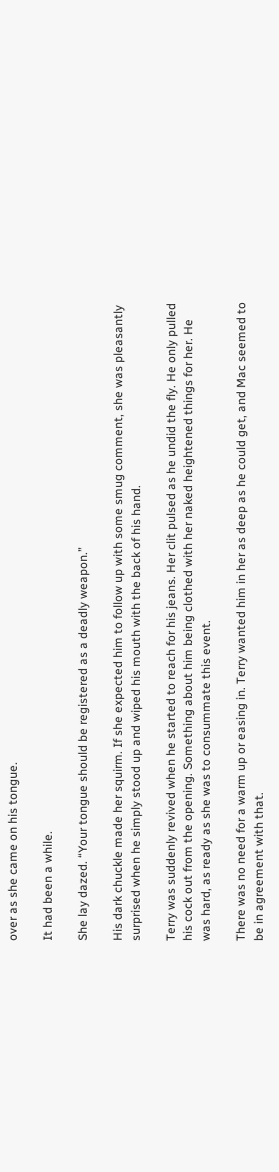over as she came on his tongue.

It had been a while.

She lay dazed. “Your tongue should be registered as a deadly weapon.”

His dark chuckle made her squirm. If she expected him to follow up with some smug comment, she was pleasantly surprised when he simply stood up and wiped his mouth with the back of his hand.

Terry was suddenly revived when he started to reach for his jeans. Her clit pulsed as he undid the fly. He only pulled his cock out from the opening. Something about him being clothed with her naked heightened things for her. He was hard, as ready as she was to consummate this event.

There was no need for a warm up or easing in. Terry wanted him in her as deep as he could get, and Mac seemed to be in agreement with that.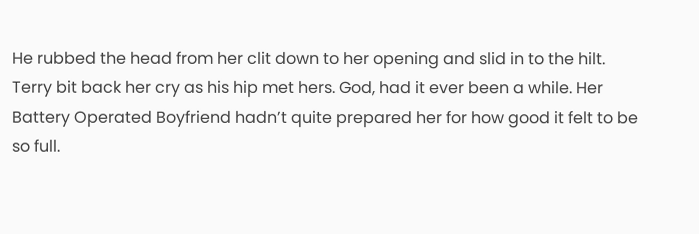He rubbed the head from her clit down to her opening and slid in to the hilt. Terry bit back her cry as his hip met hers. God, had it ever been a while. Her Battery Operated Boyfriend hadn’t quite prepared her for how good it felt to be so full.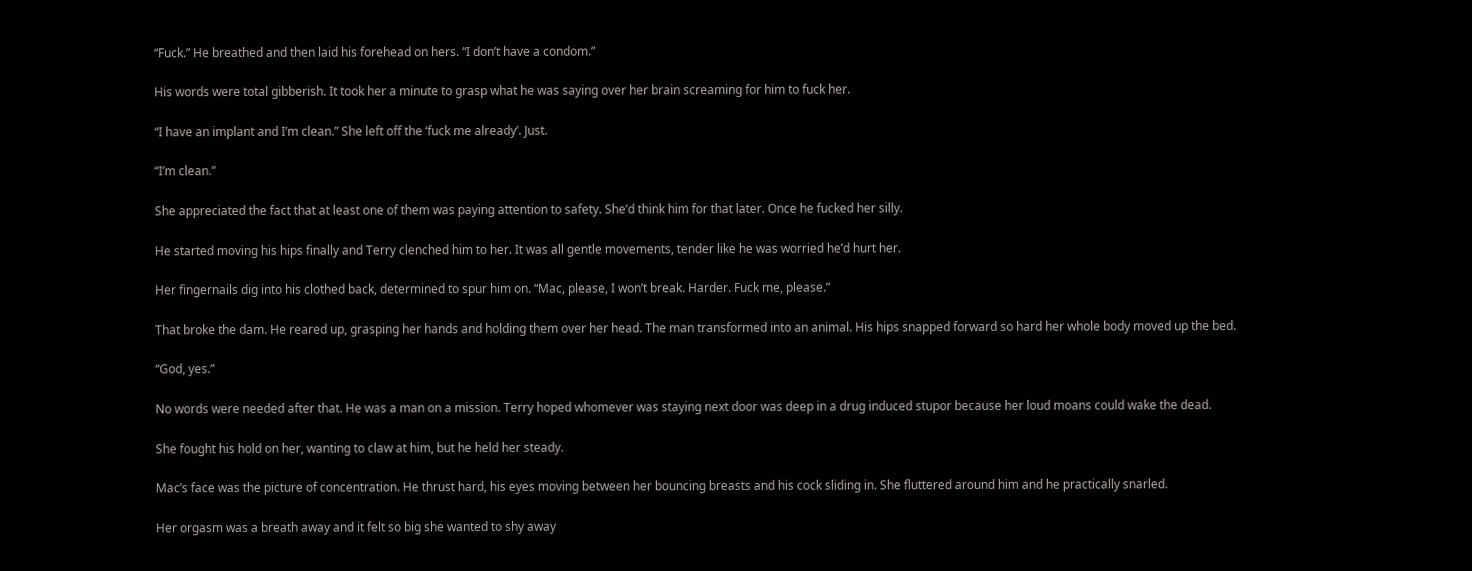“Fuck.” He breathed and then laid his forehead on hers. “I don’t have a condom.”

His words were total gibberish. It took her a minute to grasp what he was saying over her brain screaming for him to fuck her.

“I have an implant and I’m clean.” She left off the ‘fuck me already’. Just.

“I’m clean.”

She appreciated the fact that at least one of them was paying attention to safety. She’d think him for that later. Once he fucked her silly.

He started moving his hips finally and Terry clenched him to her. It was all gentle movements, tender like he was worried he’d hurt her.

Her fingernails dig into his clothed back, determined to spur him on. “Mac, please, I won’t break. Harder. Fuck me, please.”

That broke the dam. He reared up, grasping her hands and holding them over her head. The man transformed into an animal. His hips snapped forward so hard her whole body moved up the bed.

“God, yes.”

No words were needed after that. He was a man on a mission. Terry hoped whomever was staying next door was deep in a drug induced stupor because her loud moans could wake the dead.

She fought his hold on her, wanting to claw at him, but he held her steady.

Mac’s face was the picture of concentration. He thrust hard, his eyes moving between her bouncing breasts and his cock sliding in. She fluttered around him and he practically snarled.

Her orgasm was a breath away and it felt so big she wanted to shy away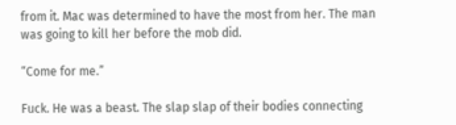from it. Mac was determined to have the most from her. The man was going to kill her before the mob did.

“Come for me.”

Fuck. He was a beast. The slap slap of their bodies connecting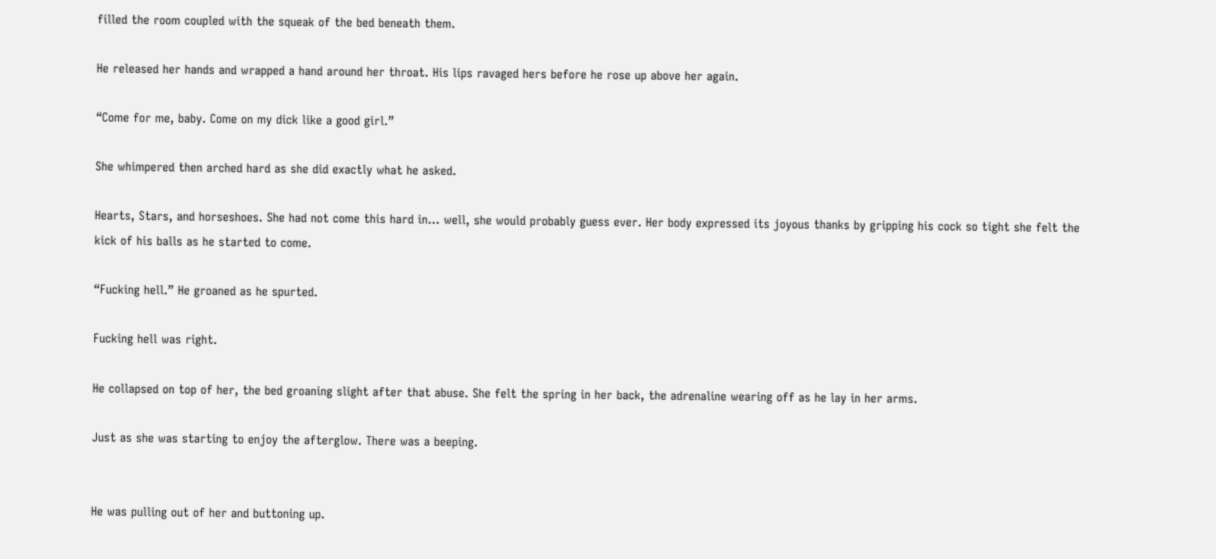filled the room coupled with the squeak of the bed beneath them.

He released her hands and wrapped a hand around her throat. His lips ravaged hers before he rose up above her again.

“Come for me, baby. Come on my dick like a good girl.”

She whimpered then arched hard as she did exactly what he asked.

Hearts, Stars, and horseshoes. She had not come this hard in… well, she would probably guess ever. Her body expressed its joyous thanks by gripping his cock so tight she felt the kick of his balls as he started to come.

“Fucking hell.” He groaned as he spurted.

Fucking hell was right.

He collapsed on top of her, the bed groaning slight after that abuse. She felt the spring in her back, the adrenaline wearing off as he lay in her arms.

Just as she was starting to enjoy the afterglow. There was a beeping.


He was pulling out of her and buttoning up.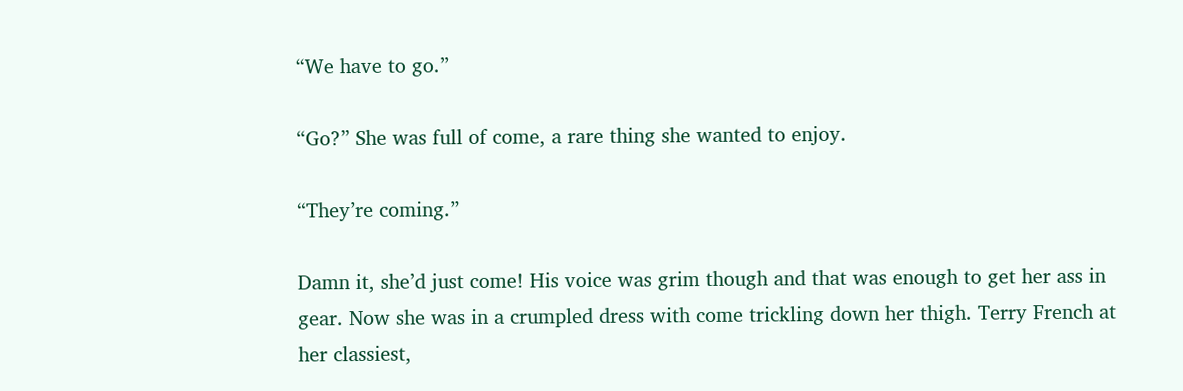“We have to go.”

“Go?” She was full of come, a rare thing she wanted to enjoy.

“They’re coming.”

Damn it, she’d just come! His voice was grim though and that was enough to get her ass in gear. Now she was in a crumpled dress with come trickling down her thigh. Terry French at her classiest,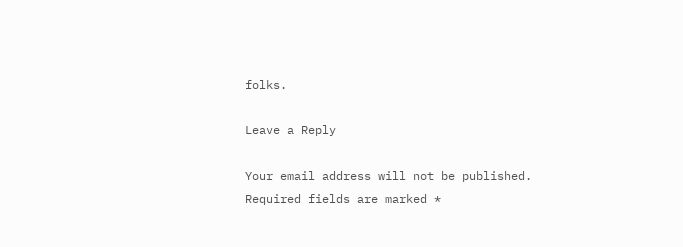folks.

Leave a Reply

Your email address will not be published. Required fields are marked *